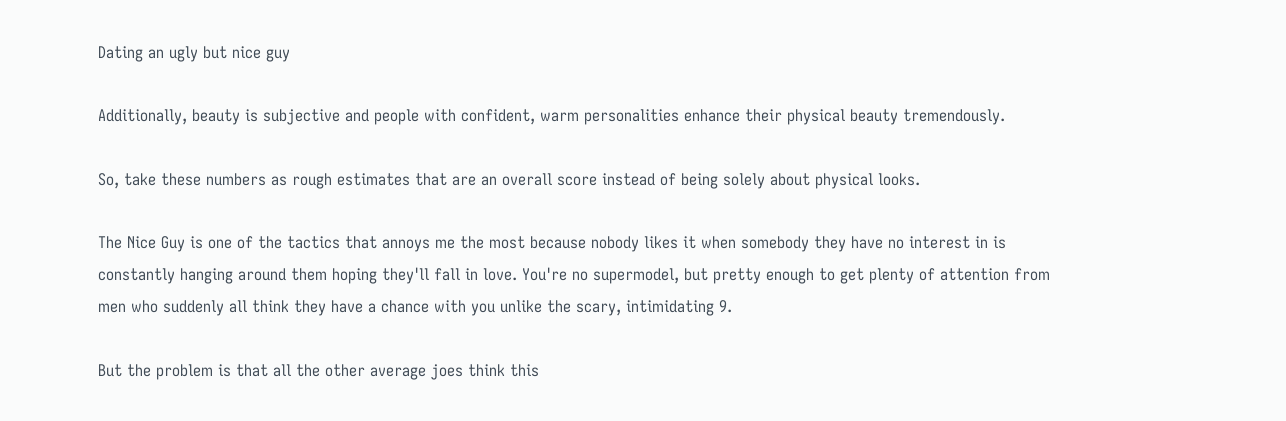Dating an ugly but nice guy

Additionally, beauty is subjective and people with confident, warm personalities enhance their physical beauty tremendously.

So, take these numbers as rough estimates that are an overall score instead of being solely about physical looks.

The Nice Guy is one of the tactics that annoys me the most because nobody likes it when somebody they have no interest in is constantly hanging around them hoping they'll fall in love. You're no supermodel, but pretty enough to get plenty of attention from men who suddenly all think they have a chance with you unlike the scary, intimidating 9.

But the problem is that all the other average joes think this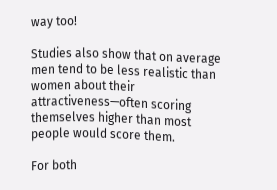way too!

Studies also show that on average men tend to be less realistic than women about their attractiveness—often scoring themselves higher than most people would score them.

For both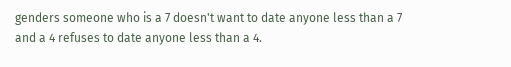genders someone who is a 7 doesn't want to date anyone less than a 7 and a 4 refuses to date anyone less than a 4.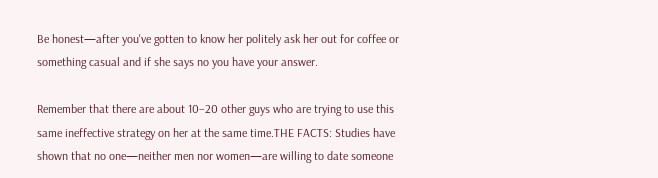Be honest—after you've gotten to know her politely ask her out for coffee or something casual and if she says no you have your answer.

Remember that there are about 10–20 other guys who are trying to use this same ineffective strategy on her at the same time.THE FACTS: Studies have shown that no one—neither men nor women—are willing to date someone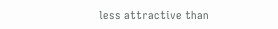less attractive than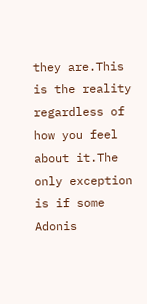they are.This is the reality regardless of how you feel about it.The only exception is if some Adonis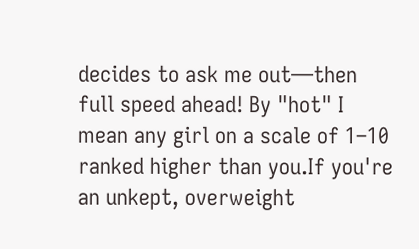decides to ask me out—then full speed ahead! By "hot" I mean any girl on a scale of 1–10 ranked higher than you.If you're an unkept, overweight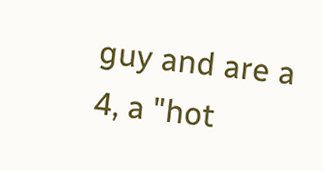guy and are a 4, a "hot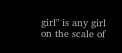girl" is any girl on the scale of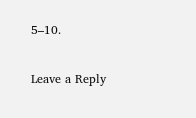5–10.

Leave a Reply